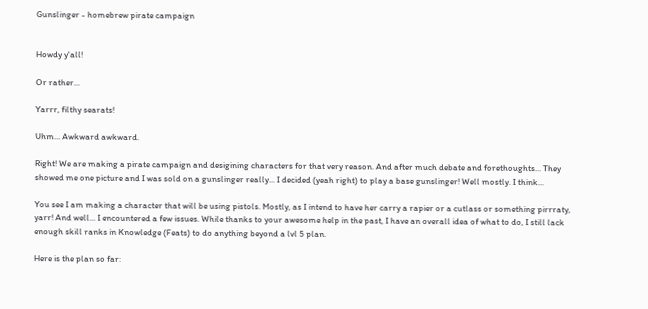Gunslinger - homebrew pirate campaign


Howdy y'all!

Or rather...

Yarrr, filthy searats!

Uhm... Awkward awkward.

Right! We are making a pirate campaign and desigining characters for that very reason. And after much debate and forethoughts... They showed me one picture and I was sold on a gunslinger really... I decided (yeah right) to play a base gunslinger! Well mostly. I think...

You see I am making a character that will be using pistols. Mostly, as I intend to have her carry a rapier or a cutlass or something pirrraty, yarr! And well... I encountered a few issues. While thanks to your awesome help in the past, I have an overall idea of what to do, I still lack enough skill ranks in Knowledge (Feats) to do anything beyond a lvl 5 plan.

Here is the plan so far: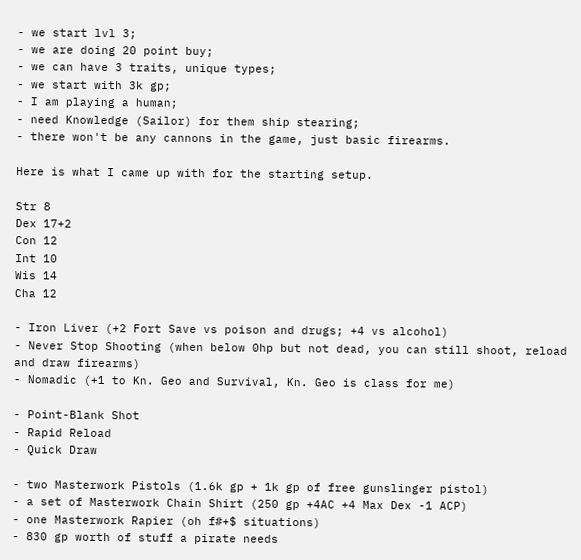- we start lvl 3;
- we are doing 20 point buy;
- we can have 3 traits, unique types;
- we start with 3k gp;
- I am playing a human;
- need Knowledge (Sailor) for them ship stearing;
- there won't be any cannons in the game, just basic firearms.

Here is what I came up with for the starting setup.

Str 8
Dex 17+2
Con 12
Int 10
Wis 14
Cha 12

- Iron Liver (+2 Fort Save vs poison and drugs; +4 vs alcohol)
- Never Stop Shooting (when below 0hp but not dead, you can still shoot, reload and draw firearms)
- Nomadic (+1 to Kn. Geo and Survival, Kn. Geo is class for me)

- Point-Blank Shot
- Rapid Reload
- Quick Draw

- two Masterwork Pistols (1.6k gp + 1k gp of free gunslinger pistol)
- a set of Masterwork Chain Shirt (250 gp +4AC +4 Max Dex -1 ACP)
- one Masterwork Rapier (oh f#+$ situations)
- 830 gp worth of stuff a pirate needs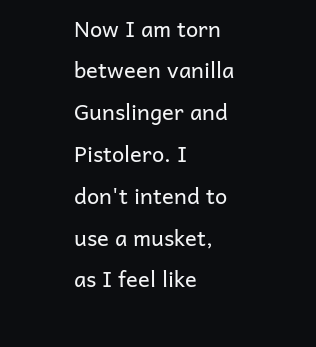Now I am torn between vanilla Gunslinger and Pistolero. I don't intend to use a musket, as I feel like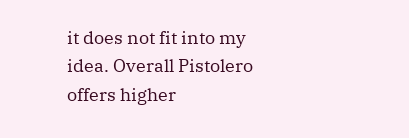it does not fit into my idea. Overall Pistolero offers higher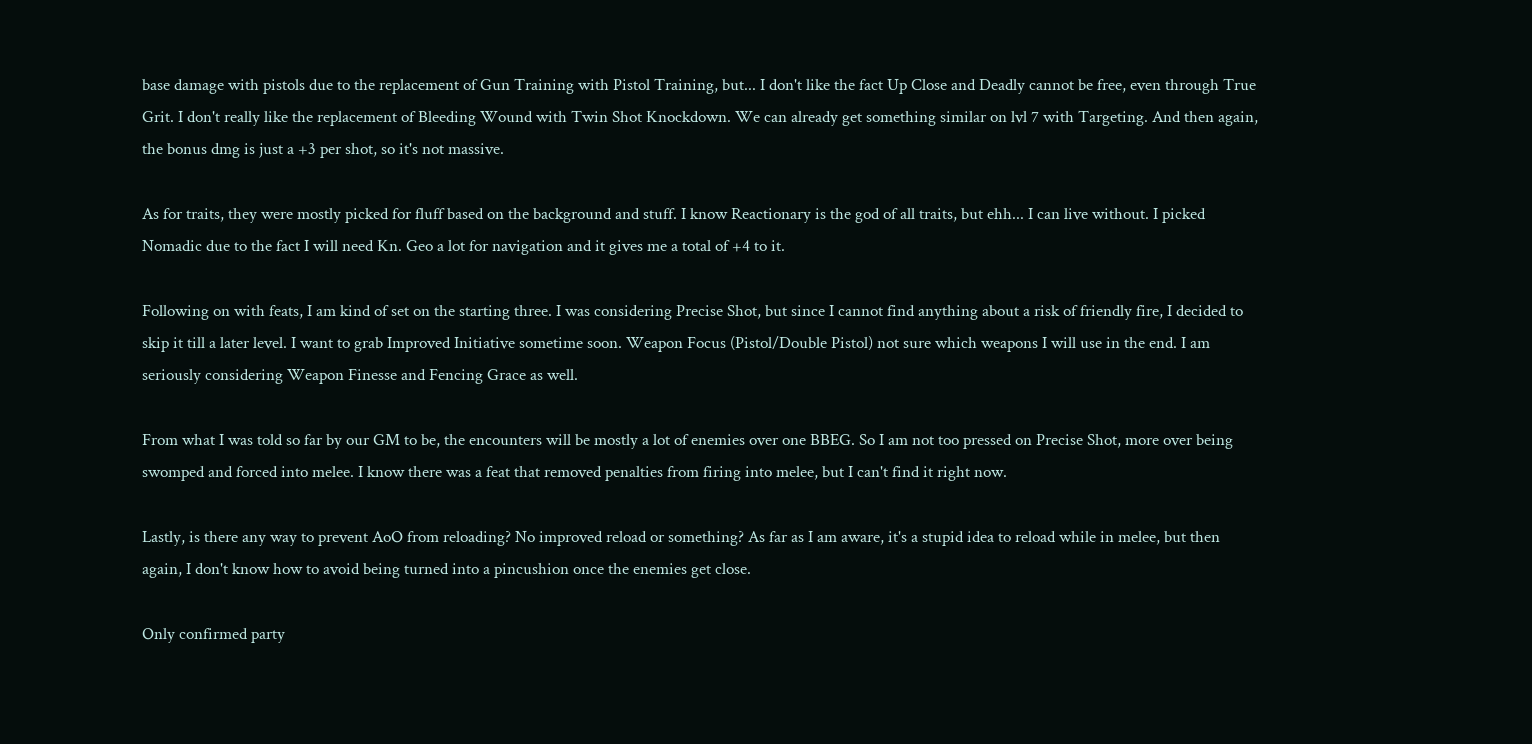base damage with pistols due to the replacement of Gun Training with Pistol Training, but... I don't like the fact Up Close and Deadly cannot be free, even through True Grit. I don't really like the replacement of Bleeding Wound with Twin Shot Knockdown. We can already get something similar on lvl 7 with Targeting. And then again, the bonus dmg is just a +3 per shot, so it's not massive.

As for traits, they were mostly picked for fluff based on the background and stuff. I know Reactionary is the god of all traits, but ehh... I can live without. I picked Nomadic due to the fact I will need Kn. Geo a lot for navigation and it gives me a total of +4 to it.

Following on with feats, I am kind of set on the starting three. I was considering Precise Shot, but since I cannot find anything about a risk of friendly fire, I decided to skip it till a later level. I want to grab Improved Initiative sometime soon. Weapon Focus (Pistol/Double Pistol) not sure which weapons I will use in the end. I am seriously considering Weapon Finesse and Fencing Grace as well.

From what I was told so far by our GM to be, the encounters will be mostly a lot of enemies over one BBEG. So I am not too pressed on Precise Shot, more over being swomped and forced into melee. I know there was a feat that removed penalties from firing into melee, but I can't find it right now.

Lastly, is there any way to prevent AoO from reloading? No improved reload or something? As far as I am aware, it's a stupid idea to reload while in melee, but then again, I don't know how to avoid being turned into a pincushion once the enemies get close.

Only confirmed party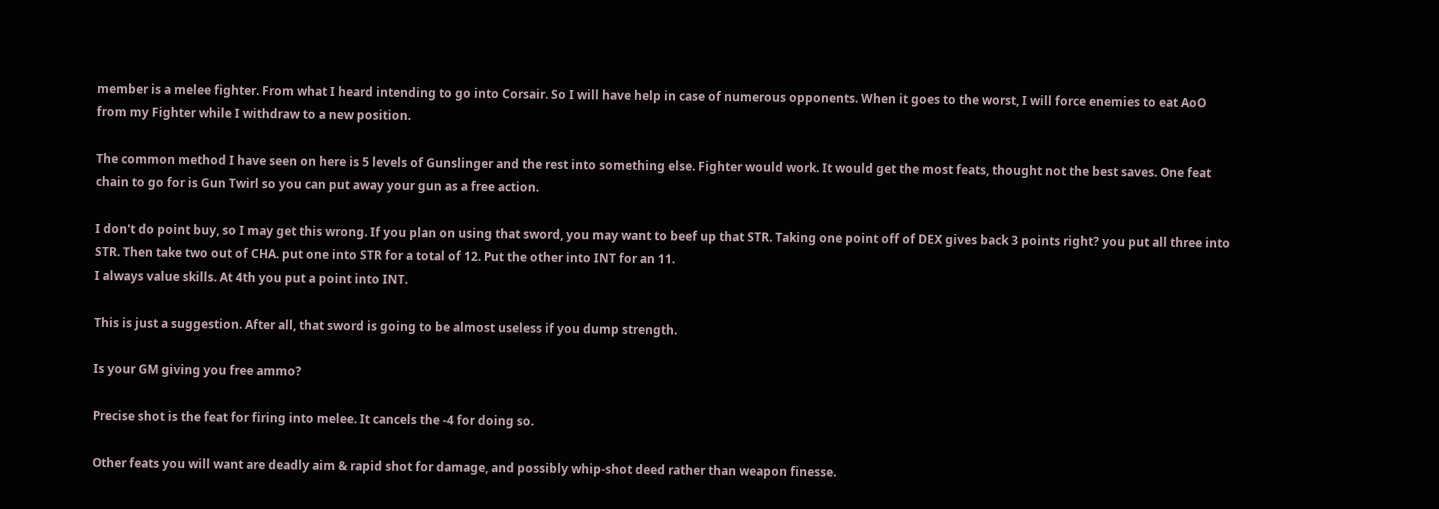member is a melee fighter. From what I heard intending to go into Corsair. So I will have help in case of numerous opponents. When it goes to the worst, I will force enemies to eat AoO from my Fighter while I withdraw to a new position.

The common method I have seen on here is 5 levels of Gunslinger and the rest into something else. Fighter would work. It would get the most feats, thought not the best saves. One feat chain to go for is Gun Twirl so you can put away your gun as a free action.

I don't do point buy, so I may get this wrong. If you plan on using that sword, you may want to beef up that STR. Taking one point off of DEX gives back 3 points right? you put all three into STR. Then take two out of CHA. put one into STR for a total of 12. Put the other into INT for an 11.
I always value skills. At 4th you put a point into INT.

This is just a suggestion. After all, that sword is going to be almost useless if you dump strength.

Is your GM giving you free ammo?

Precise shot is the feat for firing into melee. It cancels the -4 for doing so.

Other feats you will want are deadly aim & rapid shot for damage, and possibly whip-shot deed rather than weapon finesse.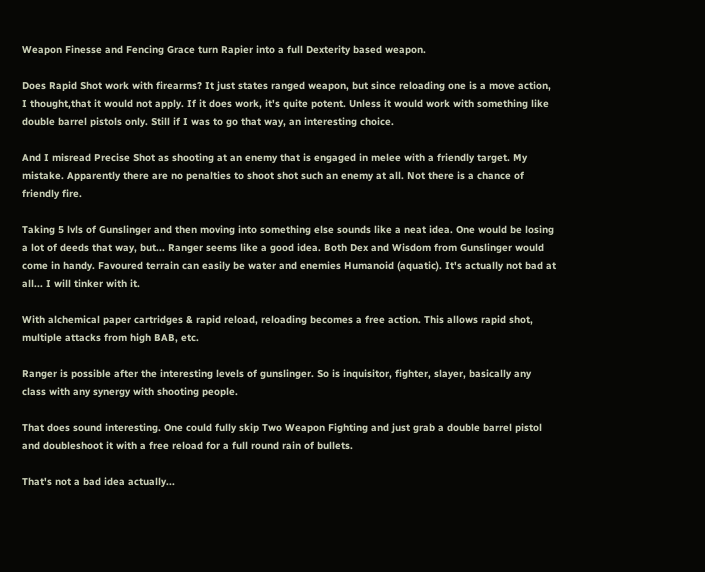Weapon Finesse and Fencing Grace turn Rapier into a full Dexterity based weapon.

Does Rapid Shot work with firearms? It just states ranged weapon, but since reloading one is a move action, I thought,that it would not apply. If it does work, it's quite potent. Unless it would work with something like double barrel pistols only. Still if I was to go that way, an interesting choice.

And I misread Precise Shot as shooting at an enemy that is engaged in melee with a friendly target. My mistake. Apparently there are no penalties to shoot shot such an enemy at all. Not there is a chance of friendly fire.

Taking 5 lvls of Gunslinger and then moving into something else sounds like a neat idea. One would be losing a lot of deeds that way, but... Ranger seems like a good idea. Both Dex and Wisdom from Gunslinger would come in handy. Favoured terrain can easily be water and enemies Humanoid (aquatic). It's actually not bad at all... I will tinker with it.

With alchemical paper cartridges & rapid reload, reloading becomes a free action. This allows rapid shot, multiple attacks from high BAB, etc.

Ranger is possible after the interesting levels of gunslinger. So is inquisitor, fighter, slayer, basically any class with any synergy with shooting people.

That does sound interesting. One could fully skip Two Weapon Fighting and just grab a double barrel pistol and doubleshoot it with a free reload for a full round rain of bullets.

That's not a bad idea actually...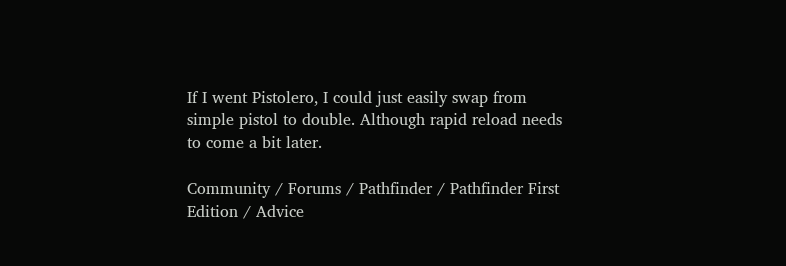If I went Pistolero, I could just easily swap from simple pistol to double. Although rapid reload needs to come a bit later.

Community / Forums / Pathfinder / Pathfinder First Edition / Advice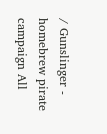/ Gunslinger - homebrew pirate campaign All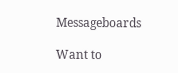Messageboards

Want to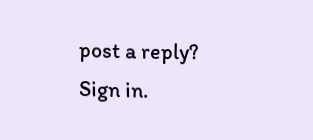post a reply? Sign in.